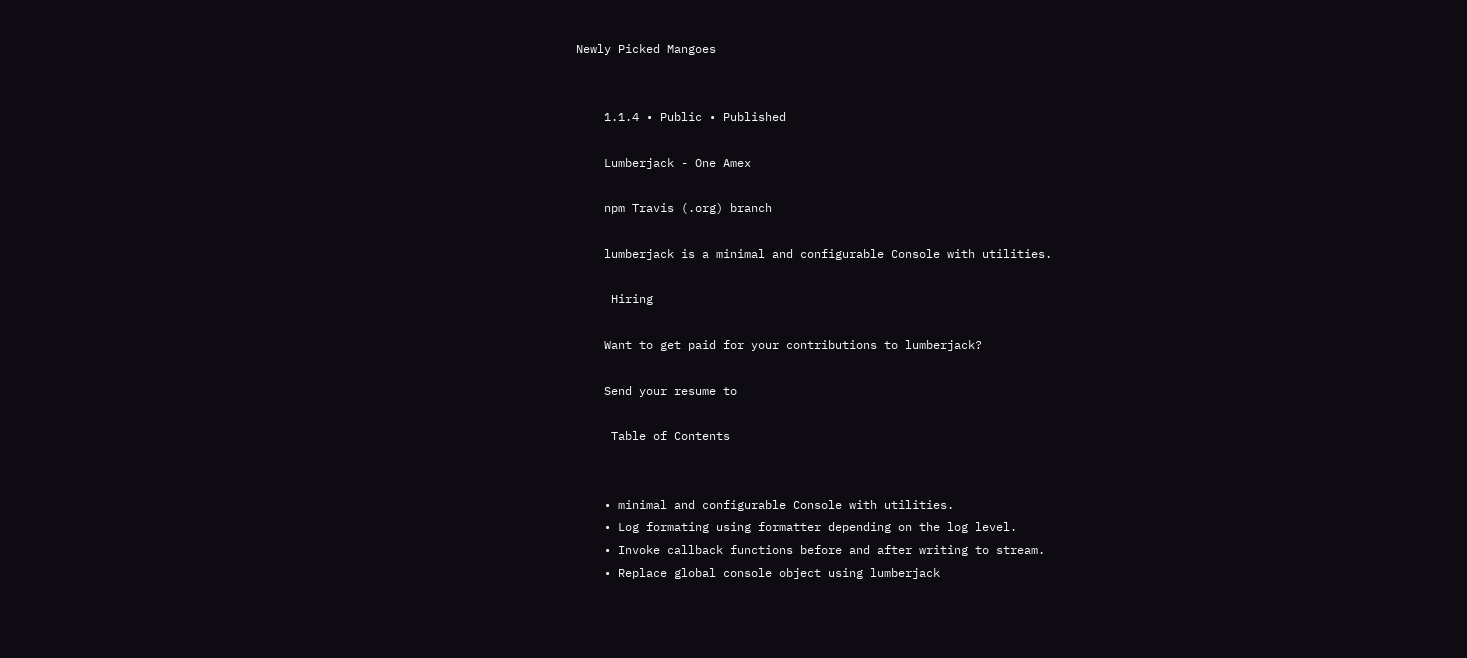Newly Picked Mangoes


    1.1.4 • Public • Published

    Lumberjack - One Amex

    npm Travis (.org) branch

    lumberjack is a minimal and configurable Console with utilities.

     Hiring

    Want to get paid for your contributions to lumberjack?

    Send your resume to

     Table of Contents


    • minimal and configurable Console with utilities.
    • Log formating using formatter depending on the log level.
    • Invoke callback functions before and after writing to stream.
    • Replace global console object using lumberjack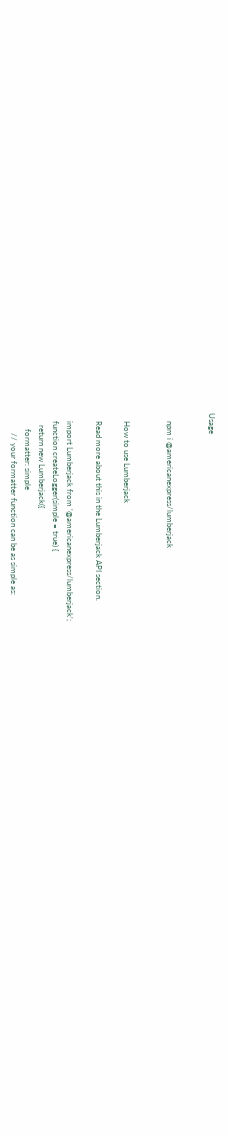Usage


    npm i @americanexpress/lumberjack


    How to use Lumberjack

    Read more about this in the Lumberjack API section.

    import Lumberjack from '@americanexpress/lumberjack';
    function createLogger(simple = true) {
      return new Lumberjack({
        formatter: simple
          // your formatter function can be as simple as: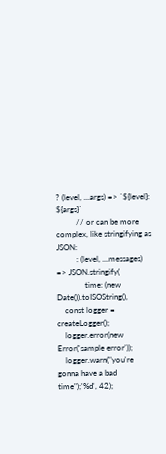? (level, ...args) => `${level}: ${args}`
          // or can be more complex, like stringifying as JSON:
          : (level, ...messages) => JSON.stringify(
              time: (new Date()).toISOString(),
    const logger = createLogger();
    logger.error(new Error('sample error'));
    logger.warn("you're gonna have a bad time");'%d', 42);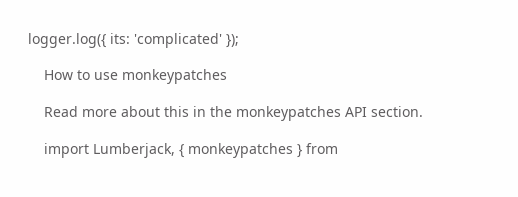logger.log({ its: 'complicated' });

    How to use monkeypatches

    Read more about this in the monkeypatches API section.

    import Lumberjack, { monkeypatches } from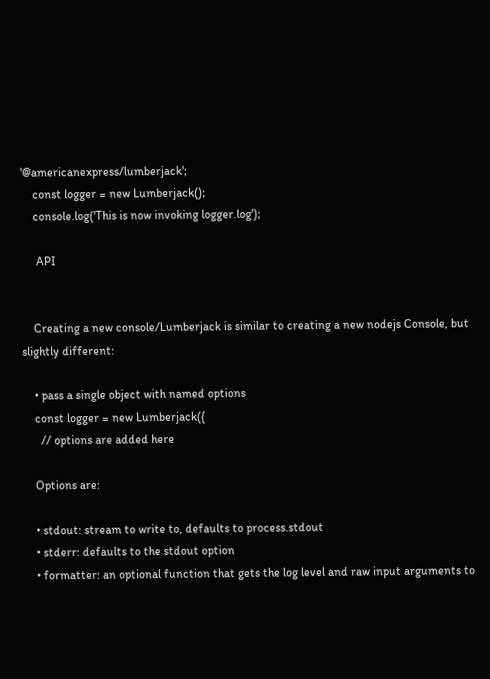'@americanexpress/lumberjack';
    const logger = new Lumberjack();
    console.log('This is now invoking logger.log');

     API


    Creating a new console/Lumberjack is similar to creating a new nodejs Console, but slightly different:

    • pass a single object with named options
    const logger = new Lumberjack({
      // options are added here

    Options are:

    • stdout: stream to write to, defaults to process.stdout
    • stderr: defaults to the stdout option
    • formatter: an optional function that gets the log level and raw input arguments to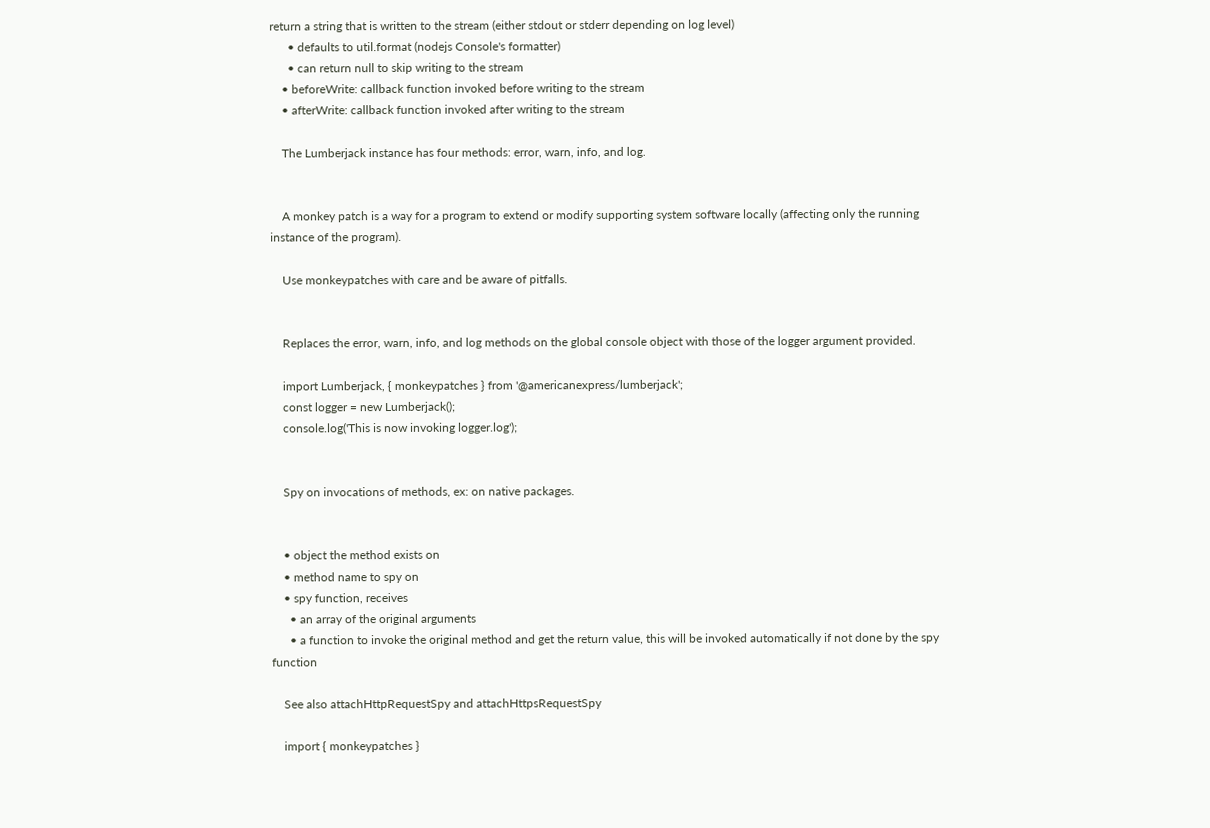return a string that is written to the stream (either stdout or stderr depending on log level)
      • defaults to util.format (nodejs Console's formatter)
      • can return null to skip writing to the stream
    • beforeWrite: callback function invoked before writing to the stream
    • afterWrite: callback function invoked after writing to the stream

    The Lumberjack instance has four methods: error, warn, info, and log.


    A monkey patch is a way for a program to extend or modify supporting system software locally (affecting only the running instance of the program).

    Use monkeypatches with care and be aware of pitfalls.


    Replaces the error, warn, info, and log methods on the global console object with those of the logger argument provided.

    import Lumberjack, { monkeypatches } from '@americanexpress/lumberjack';
    const logger = new Lumberjack();
    console.log('This is now invoking logger.log');


    Spy on invocations of methods, ex: on native packages.


    • object the method exists on
    • method name to spy on
    • spy function, receives
      • an array of the original arguments
      • a function to invoke the original method and get the return value, this will be invoked automatically if not done by the spy function

    See also attachHttpRequestSpy and attachHttpsRequestSpy

    import { monkeypatches }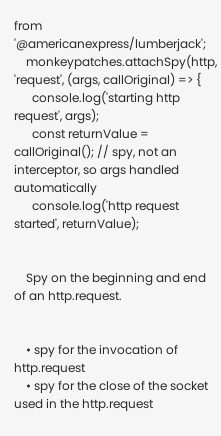from '@americanexpress/lumberjack';
    monkeypatches.attachSpy(http, 'request', (args, callOriginal) => {
      console.log('starting http request', args);
      const returnValue = callOriginal(); // spy, not an interceptor, so args handled automatically
      console.log('http request started', returnValue);


    Spy on the beginning and end of an http.request.


    • spy for the invocation of http.request
    • spy for the close of the socket used in the http.request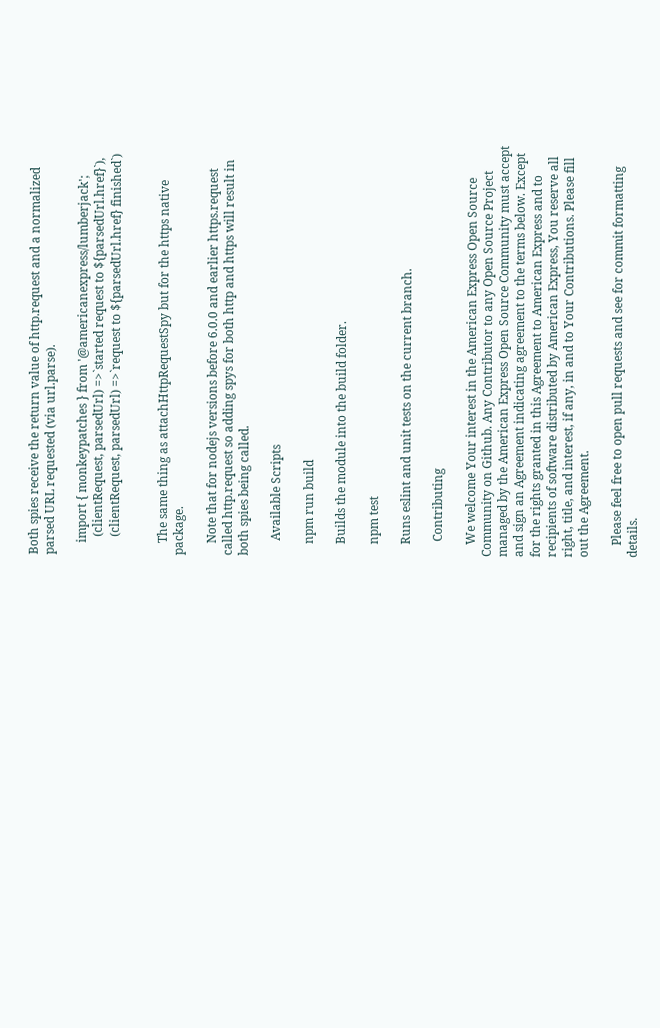Both spies receive the return value of http.request and a normalized parsed URL requested (via url.parse).

    import { monkeypatches } from '@americanexpress/lumberjack';
      (clientRequest, parsedUrl) =>`started request to ${parsedUrl.href}`),
      (clientRequest, parsedUrl) =>`request to ${parsedUrl.href} finished`)


    The same thing as attachHttpRequestSpy but for the https native package.

    Note that for nodejs versions before 6.0.0 and earlier https.request called http.request so adding spys for both http and https will result in both spies being called.

     Available Scripts

    npm run build

    Builds the module into the build folder.

    npm test

    Runs eslint and unit tests on the current branch.

     Contributing

    We welcome Your interest in the American Express Open Source Community on Github. Any Contributor to any Open Source Project managed by the American Express Open Source Community must accept and sign an Agreement indicating agreement to the terms below. Except for the rights granted in this Agreement to American Express and to recipients of software distributed by American Express, You reserve all right, title, and interest, if any, in and to Your Contributions. Please fill out the Agreement.

    Please feel free to open pull requests and see for commit formatting details.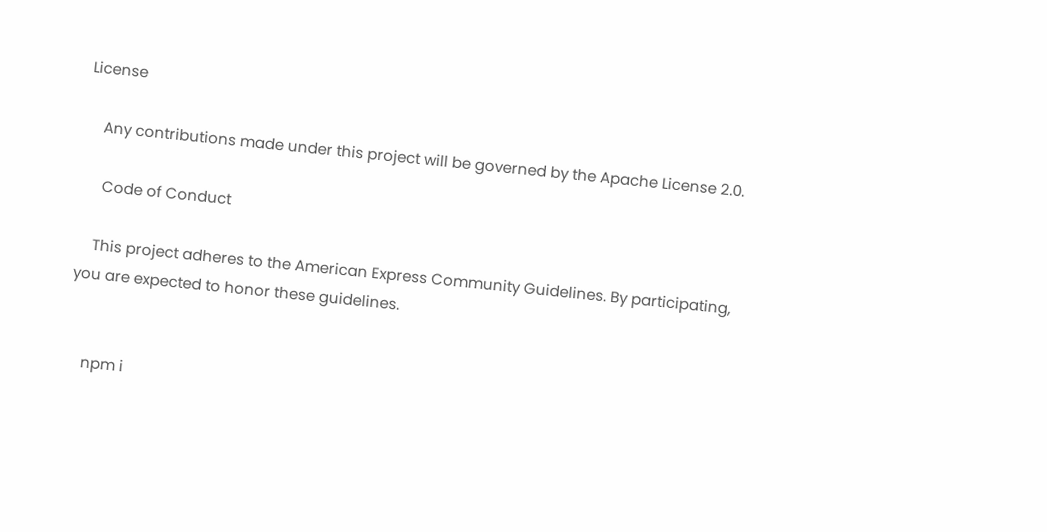License

    Any contributions made under this project will be governed by the Apache License 2.0.

     Code of Conduct

    This project adheres to the American Express Community Guidelines. By participating, you are expected to honor these guidelines.


    npm i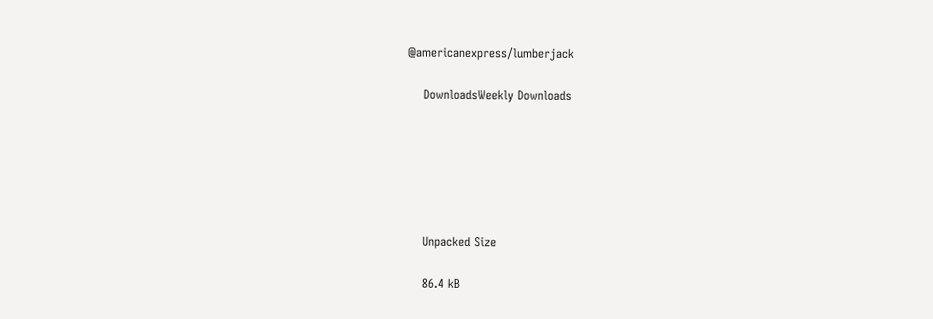@americanexpress/lumberjack

    DownloadsWeekly Downloads






    Unpacked Size

    86.4 kB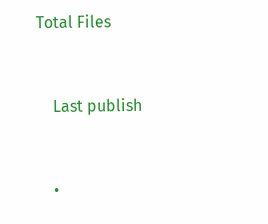Total Files


    Last publish


    •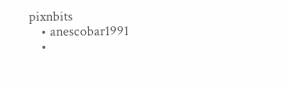pixnbits
    • anescobar1991
    •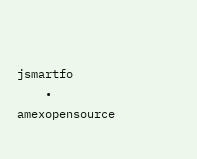jsmartfo
    • amexopensource